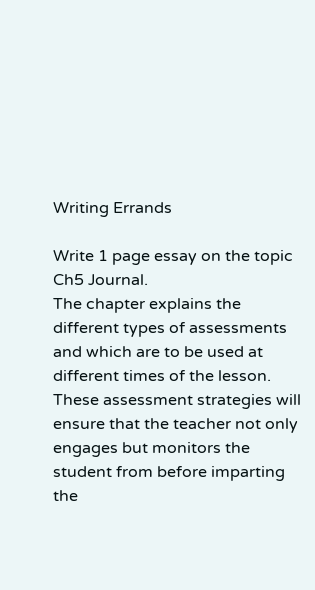Writing Errands

Write 1 page essay on the topic Ch5 Journal.
The chapter explains the different types of assessments and which are to be used at different times of the lesson. These assessment strategies will ensure that the teacher not only engages but monitors the student from before imparting the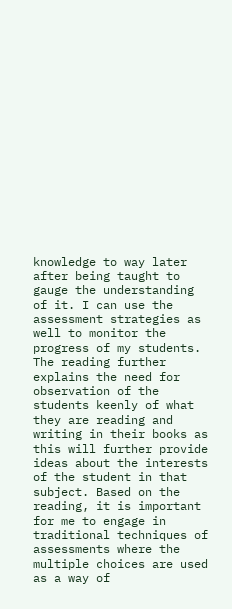knowledge to way later after being taught to gauge the understanding of it. I can use the assessment strategies as well to monitor the progress of my students.
The reading further explains the need for observation of the students keenly of what they are reading and writing in their books as this will further provide ideas about the interests of the student in that subject. Based on the reading, it is important for me to engage in traditional techniques of assessments where the multiple choices are used as a way of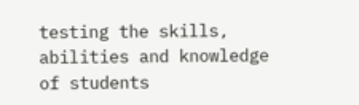testing the skills, abilities and knowledge of students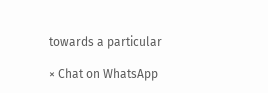towards a particular

× Chat on WhatsApp